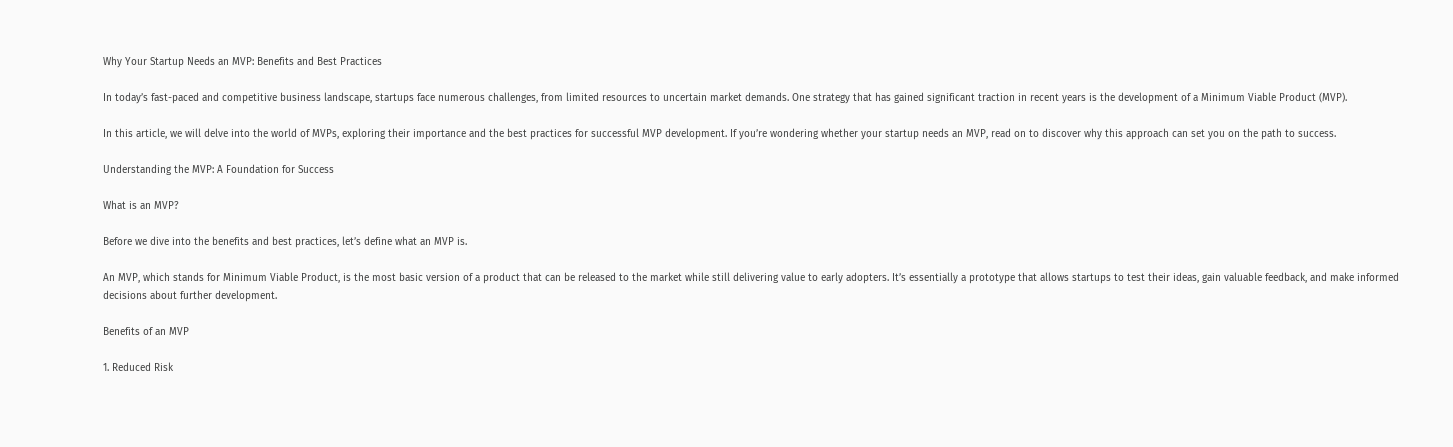Why Your Startup Needs an MVP: Benefits and Best Practices

In today’s fast-paced and competitive business landscape, startups face numerous challenges, from limited resources to uncertain market demands. One strategy that has gained significant traction in recent years is the development of a Minimum Viable Product (MVP).

In this article, we will delve into the world of MVPs, exploring their importance and the best practices for successful MVP development. If you’re wondering whether your startup needs an MVP, read on to discover why this approach can set you on the path to success.

Understanding the MVP: A Foundation for Success

What is an MVP?

Before we dive into the benefits and best practices, let’s define what an MVP is.

An MVP, which stands for Minimum Viable Product, is the most basic version of a product that can be released to the market while still delivering value to early adopters. It’s essentially a prototype that allows startups to test their ideas, gain valuable feedback, and make informed decisions about further development.

Benefits of an MVP

1. Reduced Risk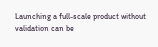Launching a full-scale product without validation can be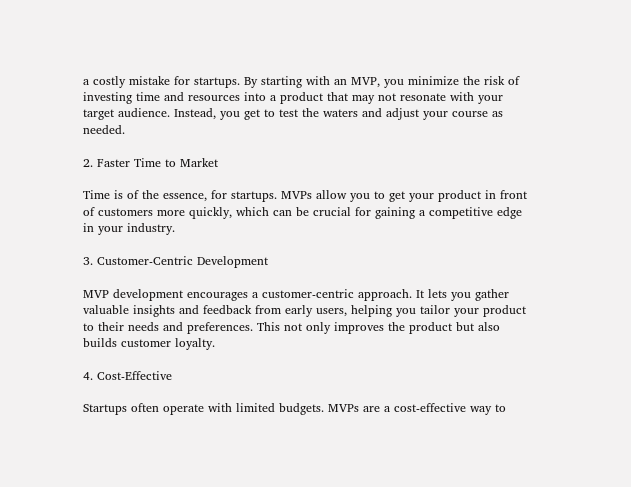a costly mistake for startups. By starting with an MVP, you minimize the risk of investing time and resources into a product that may not resonate with your target audience. Instead, you get to test the waters and adjust your course as needed.

2. Faster Time to Market

Time is of the essence, for startups. MVPs allow you to get your product in front of customers more quickly, which can be crucial for gaining a competitive edge in your industry.

3. Customer-Centric Development

MVP development encourages a customer-centric approach. It lets you gather valuable insights and feedback from early users, helping you tailor your product to their needs and preferences. This not only improves the product but also builds customer loyalty.

4. Cost-Effective

Startups often operate with limited budgets. MVPs are a cost-effective way to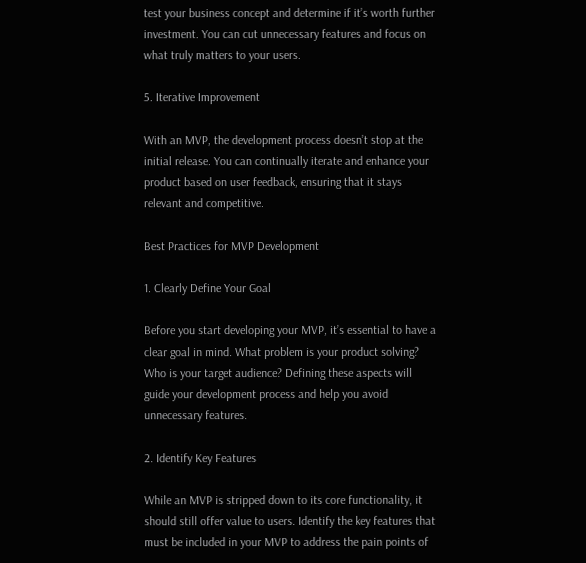test your business concept and determine if it’s worth further investment. You can cut unnecessary features and focus on what truly matters to your users.

5. Iterative Improvement

With an MVP, the development process doesn’t stop at the initial release. You can continually iterate and enhance your product based on user feedback, ensuring that it stays relevant and competitive.

Best Practices for MVP Development

1. Clearly Define Your Goal

Before you start developing your MVP, it’s essential to have a clear goal in mind. What problem is your product solving? Who is your target audience? Defining these aspects will guide your development process and help you avoid unnecessary features.

2. Identify Key Features

While an MVP is stripped down to its core functionality, it should still offer value to users. Identify the key features that must be included in your MVP to address the pain points of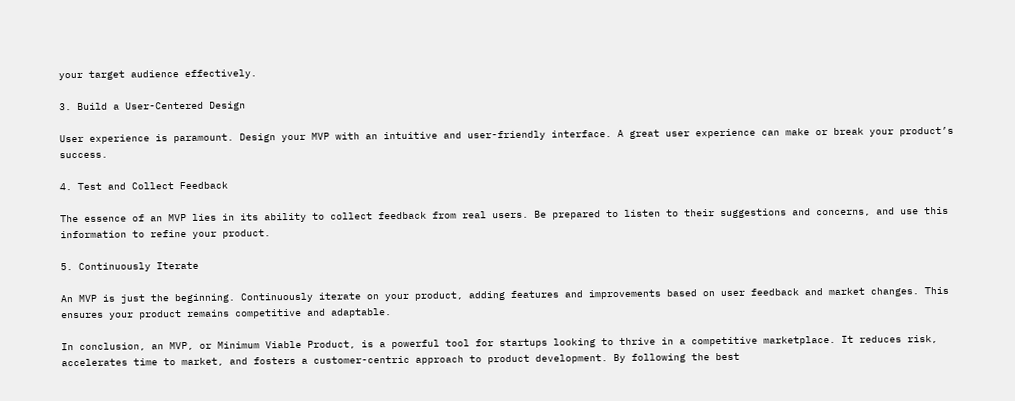your target audience effectively.

3. Build a User-Centered Design

User experience is paramount. Design your MVP with an intuitive and user-friendly interface. A great user experience can make or break your product’s success.

4. Test and Collect Feedback

The essence of an MVP lies in its ability to collect feedback from real users. Be prepared to listen to their suggestions and concerns, and use this information to refine your product.

5. Continuously Iterate

An MVP is just the beginning. Continuously iterate on your product, adding features and improvements based on user feedback and market changes. This ensures your product remains competitive and adaptable.

In conclusion, an MVP, or Minimum Viable Product, is a powerful tool for startups looking to thrive in a competitive marketplace. It reduces risk, accelerates time to market, and fosters a customer-centric approach to product development. By following the best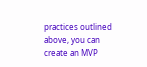practices outlined above, you can create an MVP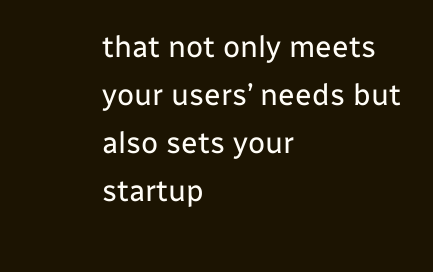that not only meets your users’ needs but also sets your startup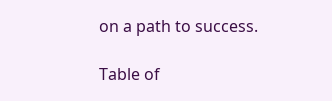on a path to success.

Table of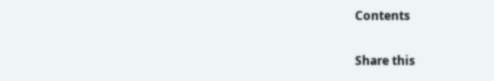Contents

Share this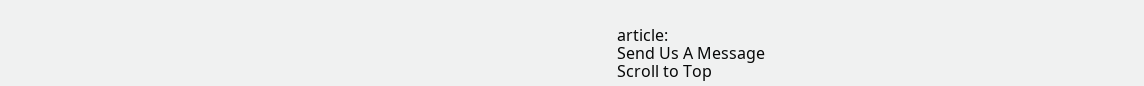article:
Send Us A Message
Scroll to Top